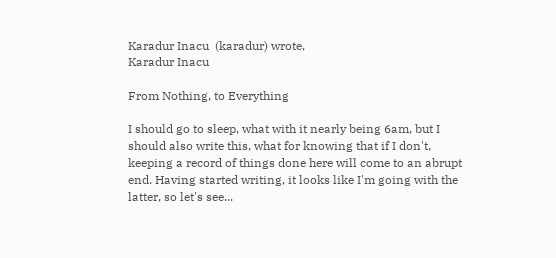Karadur Inacu  (karadur) wrote,
Karadur Inacu

From Nothing, to Everything

I should go to sleep, what with it nearly being 6am, but I should also write this, what for knowing that if I don't, keeping a record of things done here will come to an abrupt end. Having started writing, it looks like I'm going with the latter, so let's see...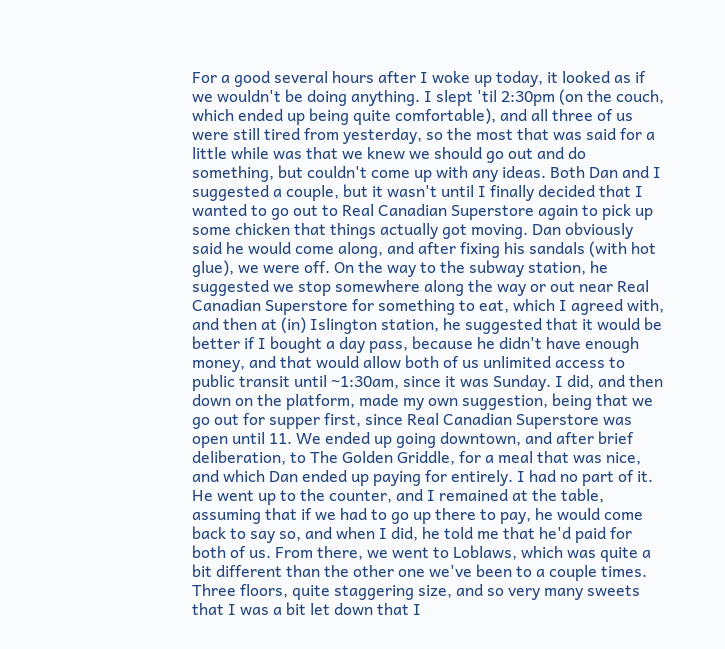For a good several hours after I woke up today, it looked as if we wouldn't be doing anything. I slept 'til 2:30pm (on the couch, which ended up being quite comfortable), and all three of us were still tired from yesterday, so the most that was said for a little while was that we knew we should go out and do something, but couldn't come up with any ideas. Both Dan and I suggested a couple, but it wasn't until I finally decided that I wanted to go out to Real Canadian Superstore again to pick up some chicken that things actually got moving. Dan obviously said he would come along, and after fixing his sandals (with hot glue), we were off. On the way to the subway station, he suggested we stop somewhere along the way or out near Real Canadian Superstore for something to eat, which I agreed with, and then at (in) Islington station, he suggested that it would be better if I bought a day pass, because he didn't have enough money, and that would allow both of us unlimited access to public transit until ~1:30am, since it was Sunday. I did, and then down on the platform, made my own suggestion, being that we go out for supper first, since Real Canadian Superstore was open until 11. We ended up going downtown, and after brief deliberation, to The Golden Griddle, for a meal that was nice, and which Dan ended up paying for entirely. I had no part of it. He went up to the counter, and I remained at the table, assuming that if we had to go up there to pay, he would come back to say so, and when I did, he told me that he'd paid for both of us. From there, we went to Loblaws, which was quite a bit different than the other one we've been to a couple times. Three floors, quite staggering size, and so very many sweets that I was a bit let down that I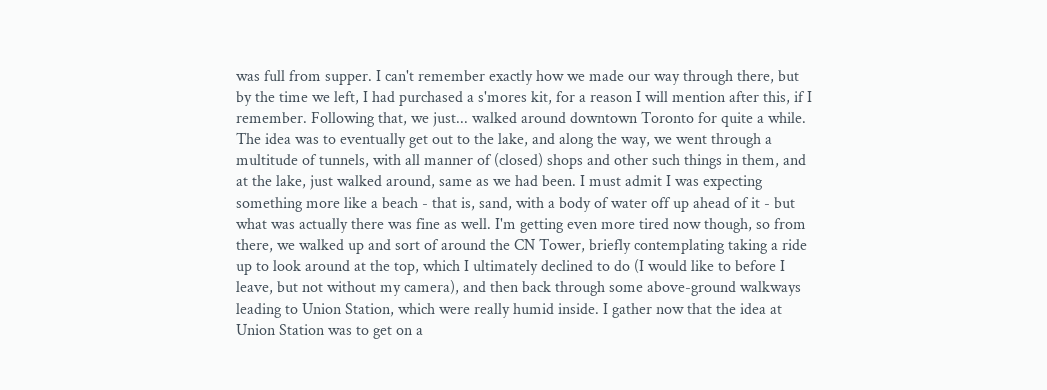was full from supper. I can't remember exactly how we made our way through there, but by the time we left, I had purchased a s'mores kit, for a reason I will mention after this, if I remember. Following that, we just... walked around downtown Toronto for quite a while. The idea was to eventually get out to the lake, and along the way, we went through a multitude of tunnels, with all manner of (closed) shops and other such things in them, and at the lake, just walked around, same as we had been. I must admit I was expecting something more like a beach - that is, sand, with a body of water off up ahead of it - but what was actually there was fine as well. I'm getting even more tired now though, so from there, we walked up and sort of around the CN Tower, briefly contemplating taking a ride up to look around at the top, which I ultimately declined to do (I would like to before I leave, but not without my camera), and then back through some above-ground walkways leading to Union Station, which were really humid inside. I gather now that the idea at Union Station was to get on a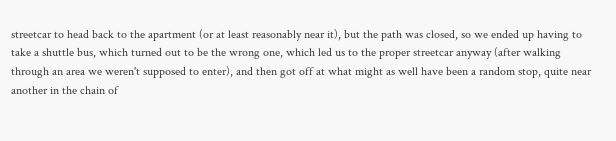streetcar to head back to the apartment (or at least reasonably near it), but the path was closed, so we ended up having to take a shuttle bus, which turned out to be the wrong one, which led us to the proper streetcar anyway (after walking through an area we weren't supposed to enter), and then got off at what might as well have been a random stop, quite near another in the chain of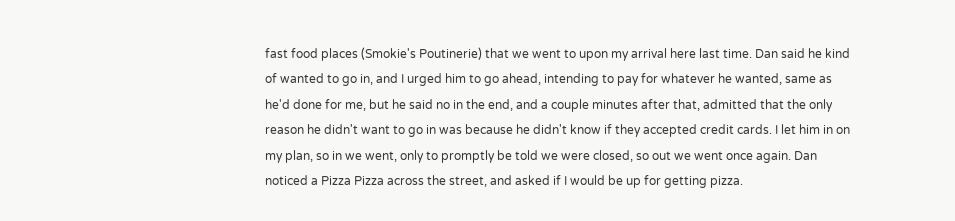fast food places (Smokie's Poutinerie) that we went to upon my arrival here last time. Dan said he kind of wanted to go in, and I urged him to go ahead, intending to pay for whatever he wanted, same as he'd done for me, but he said no in the end, and a couple minutes after that, admitted that the only reason he didn't want to go in was because he didn't know if they accepted credit cards. I let him in on my plan, so in we went, only to promptly be told we were closed, so out we went once again. Dan noticed a Pizza Pizza across the street, and asked if I would be up for getting pizza.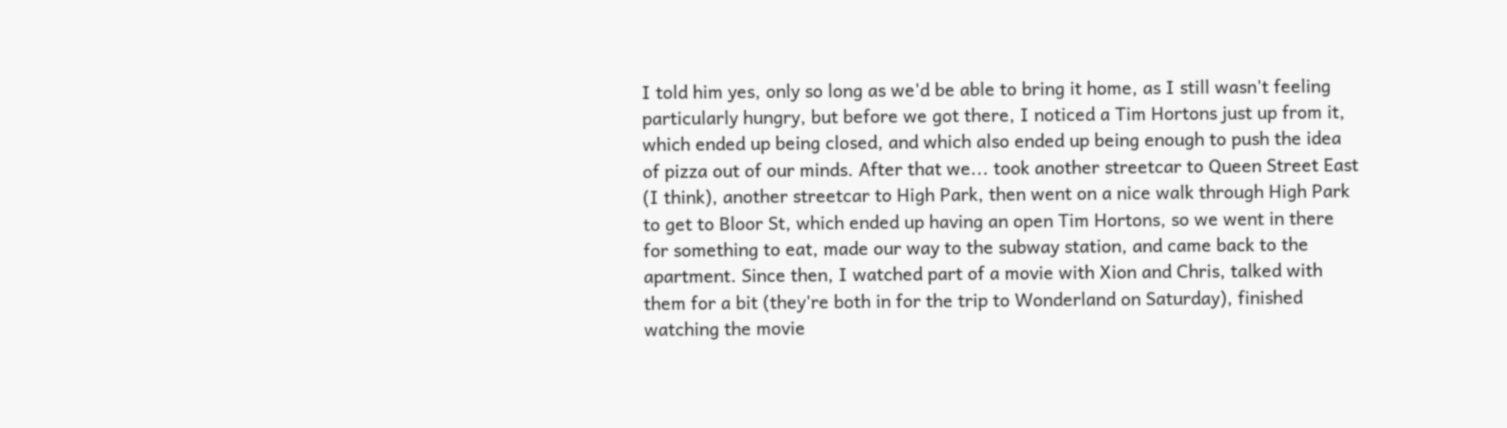I told him yes, only so long as we'd be able to bring it home, as I still wasn't feeling particularly hungry, but before we got there, I noticed a Tim Hortons just up from it, which ended up being closed, and which also ended up being enough to push the idea of pizza out of our minds. After that we... took another streetcar to Queen Street East (I think), another streetcar to High Park, then went on a nice walk through High Park to get to Bloor St, which ended up having an open Tim Hortons, so we went in there for something to eat, made our way to the subway station, and came back to the apartment. Since then, I watched part of a movie with Xion and Chris, talked with them for a bit (they're both in for the trip to Wonderland on Saturday), finished watching the movie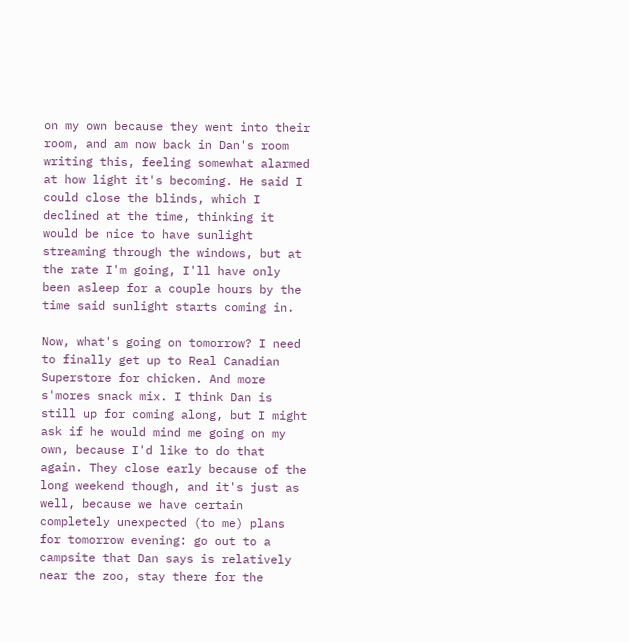on my own because they went into their room, and am now back in Dan's room writing this, feeling somewhat alarmed at how light it's becoming. He said I could close the blinds, which I declined at the time, thinking it would be nice to have sunlight streaming through the windows, but at the rate I'm going, I'll have only been asleep for a couple hours by the time said sunlight starts coming in.

Now, what's going on tomorrow? I need to finally get up to Real Canadian Superstore for chicken. And more s'mores snack mix. I think Dan is still up for coming along, but I might ask if he would mind me going on my own, because I'd like to do that again. They close early because of the long weekend though, and it's just as well, because we have certain completely unexpected (to me) plans for tomorrow evening: go out to a campsite that Dan says is relatively near the zoo, stay there for the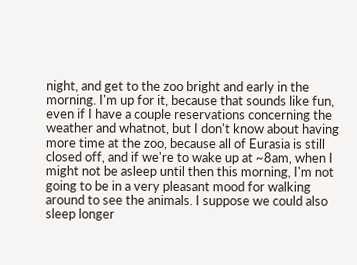night, and get to the zoo bright and early in the morning. I'm up for it, because that sounds like fun, even if I have a couple reservations concerning the weather and whatnot, but I don't know about having more time at the zoo, because all of Eurasia is still closed off, and if we're to wake up at ~8am, when I might not be asleep until then this morning, I'm not going to be in a very pleasant mood for walking around to see the animals. I suppose we could also sleep longer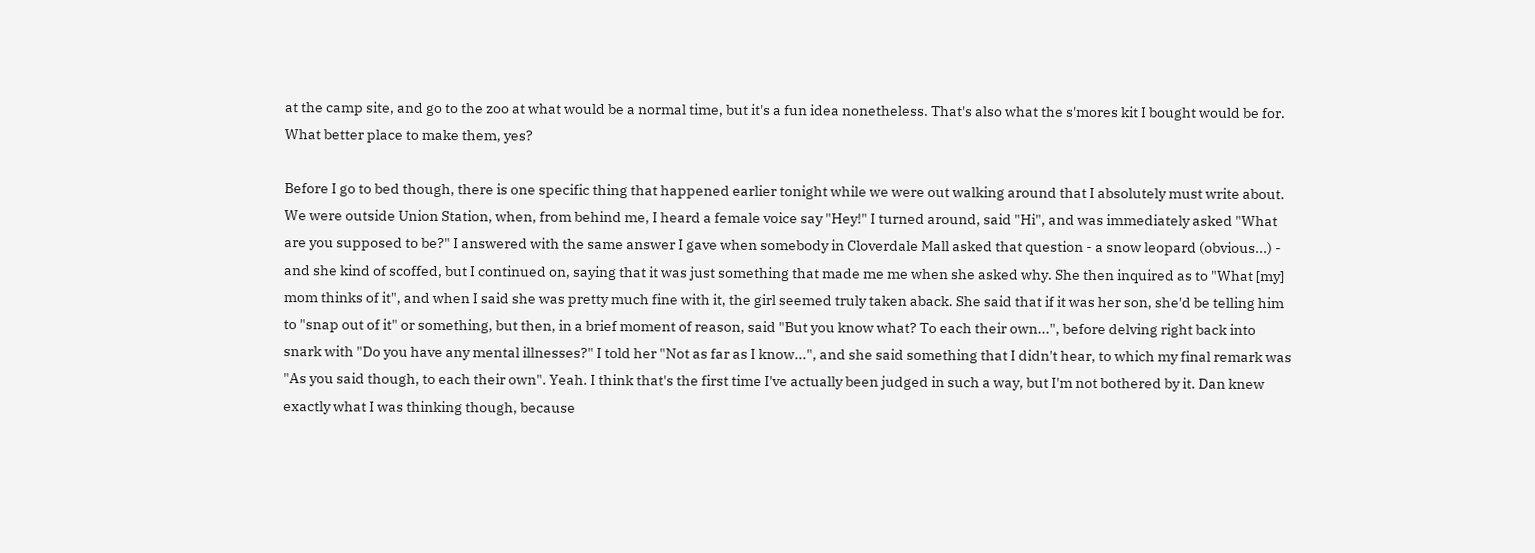at the camp site, and go to the zoo at what would be a normal time, but it's a fun idea nonetheless. That's also what the s'mores kit I bought would be for. What better place to make them, yes?

Before I go to bed though, there is one specific thing that happened earlier tonight while we were out walking around that I absolutely must write about. We were outside Union Station, when, from behind me, I heard a female voice say "Hey!" I turned around, said "Hi", and was immediately asked "What are you supposed to be?" I answered with the same answer I gave when somebody in Cloverdale Mall asked that question - a snow leopard (obvious...) - and she kind of scoffed, but I continued on, saying that it was just something that made me me when she asked why. She then inquired as to "What [my] mom thinks of it", and when I said she was pretty much fine with it, the girl seemed truly taken aback. She said that if it was her son, she'd be telling him to "snap out of it" or something, but then, in a brief moment of reason, said "But you know what? To each their own...", before delving right back into snark with "Do you have any mental illnesses?" I told her "Not as far as I know...", and she said something that I didn't hear, to which my final remark was "As you said though, to each their own". Yeah. I think that's the first time I've actually been judged in such a way, but I'm not bothered by it. Dan knew exactly what I was thinking though, because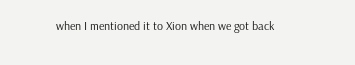when I mentioned it to Xion when we got back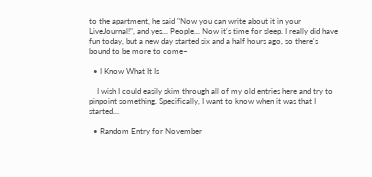to the apartment, he said "Now you can write about it in your LiveJournal!", and yes... People... Now it's time for sleep. I really did have fun today, but a new day started six and a half hours ago, so there's bound to be more to come~

  • I Know What It Is

    I wish I could easily skim through all of my old entries here and try to pinpoint something. Specifically, I want to know when it was that I started…

  • Random Entry for November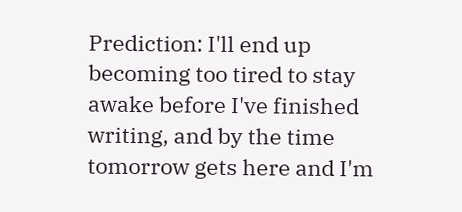Prediction: I'll end up becoming too tired to stay awake before I've finished writing, and by the time tomorrow gets here and I'm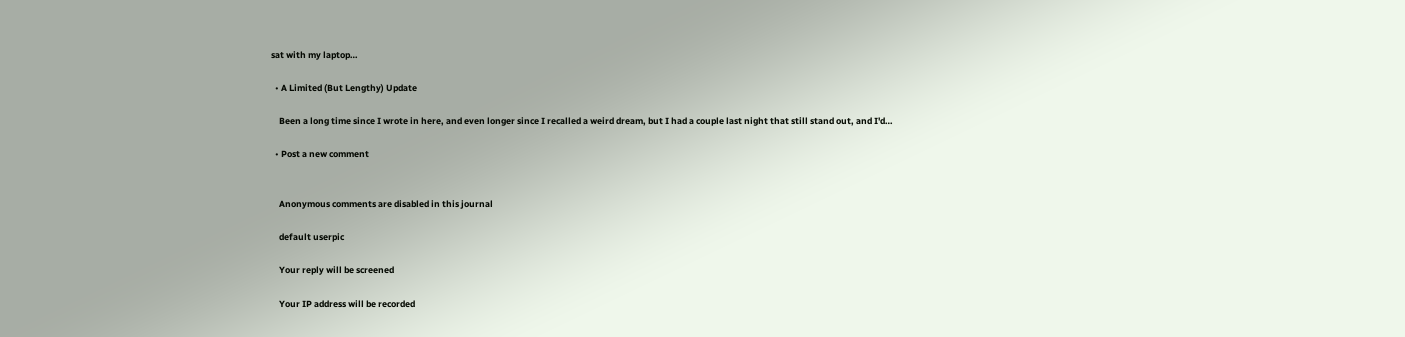sat with my laptop…

  • A Limited (But Lengthy) Update

    Been a long time since I wrote in here, and even longer since I recalled a weird dream, but I had a couple last night that still stand out, and I'd…

  • Post a new comment


    Anonymous comments are disabled in this journal

    default userpic

    Your reply will be screened

    Your IP address will be recorded